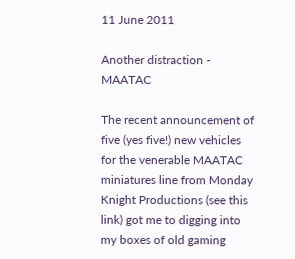11 June 2011

Another distraction - MAATAC

The recent announcement of five (yes five!) new vehicles for the venerable MAATAC miniatures line from Monday Knight Productions (see this link) got me to digging into my boxes of old gaming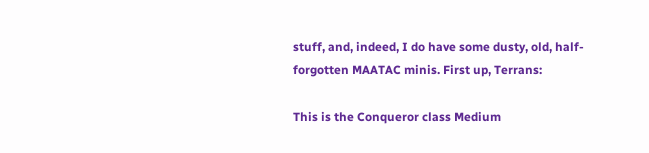stuff, and, indeed, I do have some dusty, old, half-forgotten MAATAC minis. First up, Terrans:

This is the Conqueror class Medium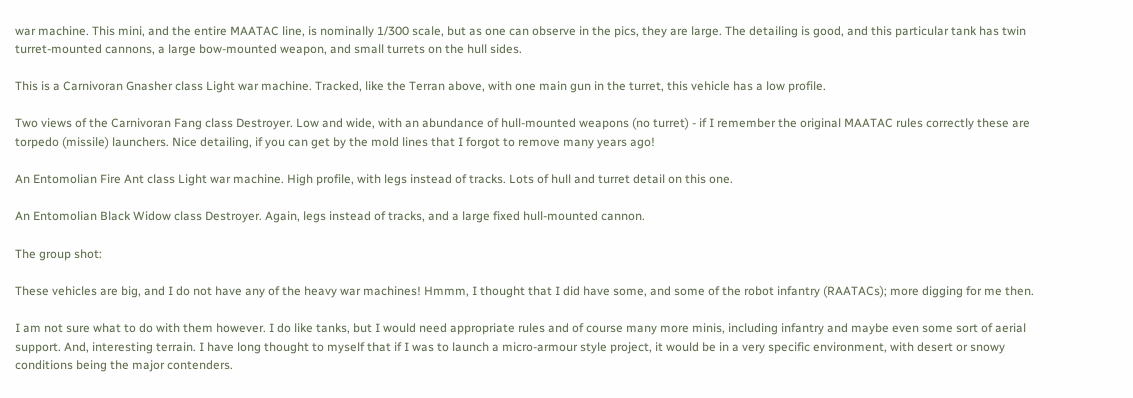war machine. This mini, and the entire MAATAC line, is nominally 1/300 scale, but as one can observe in the pics, they are large. The detailing is good, and this particular tank has twin turret-mounted cannons, a large bow-mounted weapon, and small turrets on the hull sides.

This is a Carnivoran Gnasher class Light war machine. Tracked, like the Terran above, with one main gun in the turret, this vehicle has a low profile.

Two views of the Carnivoran Fang class Destroyer. Low and wide, with an abundance of hull-mounted weapons (no turret) - if I remember the original MAATAC rules correctly these are torpedo (missile) launchers. Nice detailing, if you can get by the mold lines that I forgot to remove many years ago!

An Entomolian Fire Ant class Light war machine. High profile, with legs instead of tracks. Lots of hull and turret detail on this one.

An Entomolian Black Widow class Destroyer. Again, legs instead of tracks, and a large fixed hull-mounted cannon.

The group shot:

These vehicles are big, and I do not have any of the heavy war machines! Hmmm, I thought that I did have some, and some of the robot infantry (RAATACs); more digging for me then.

I am not sure what to do with them however. I do like tanks, but I would need appropriate rules and of course many more minis, including infantry and maybe even some sort of aerial support. And, interesting terrain. I have long thought to myself that if I was to launch a micro-armour style project, it would be in a very specific environment, with desert or snowy conditions being the major contenders.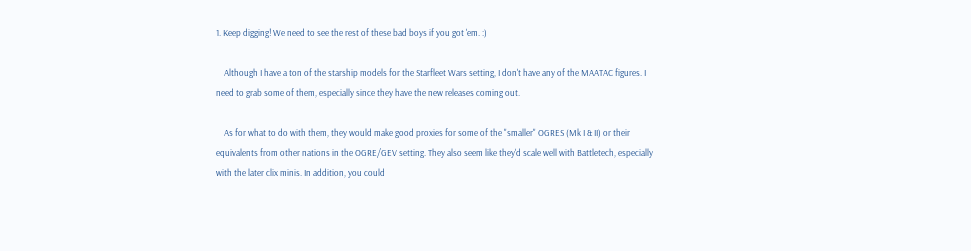1. Keep digging! We need to see the rest of these bad boys if you got 'em. :)

    Although I have a ton of the starship models for the Starfleet Wars setting, I don't have any of the MAATAC figures. I need to grab some of them, especially since they have the new releases coming out.

    As for what to do with them, they would make good proxies for some of the "smaller" OGRES (Mk I & II) or their equivalents from other nations in the OGRE/GEV setting. They also seem like they'd scale well with Battletech, especially with the later clix minis. In addition, you could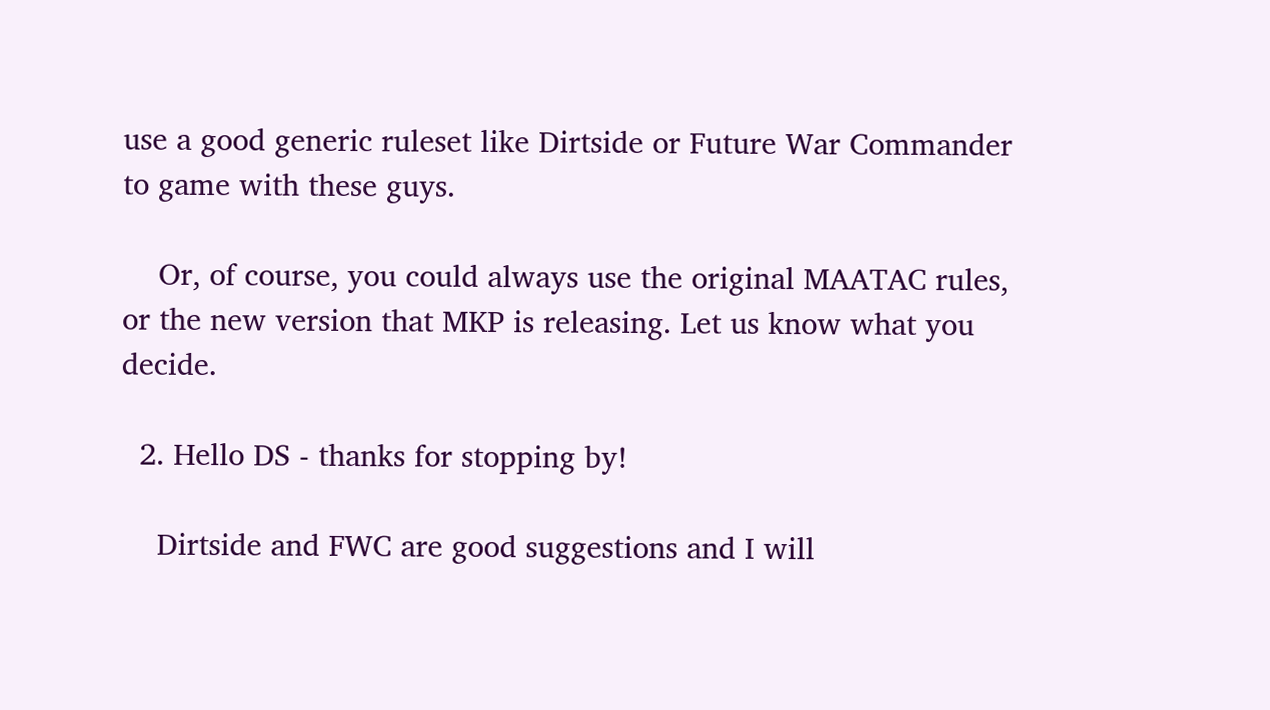use a good generic ruleset like Dirtside or Future War Commander to game with these guys.

    Or, of course, you could always use the original MAATAC rules, or the new version that MKP is releasing. Let us know what you decide.

  2. Hello DS - thanks for stopping by!

    Dirtside and FWC are good suggestions and I will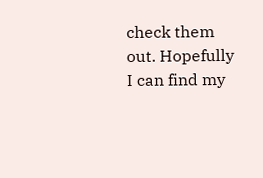check them out. Hopefully I can find my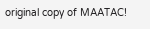original copy of MAATAC!